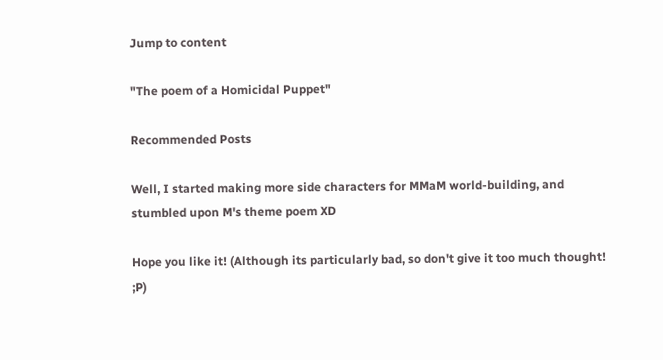Jump to content

"The poem of a Homicidal Puppet"

Recommended Posts

Well, I started making more side characters for MMaM world-building, and stumbled upon M's theme poem XD

Hope you like it! (Although its particularly bad, so don't give it too much thought! ;P)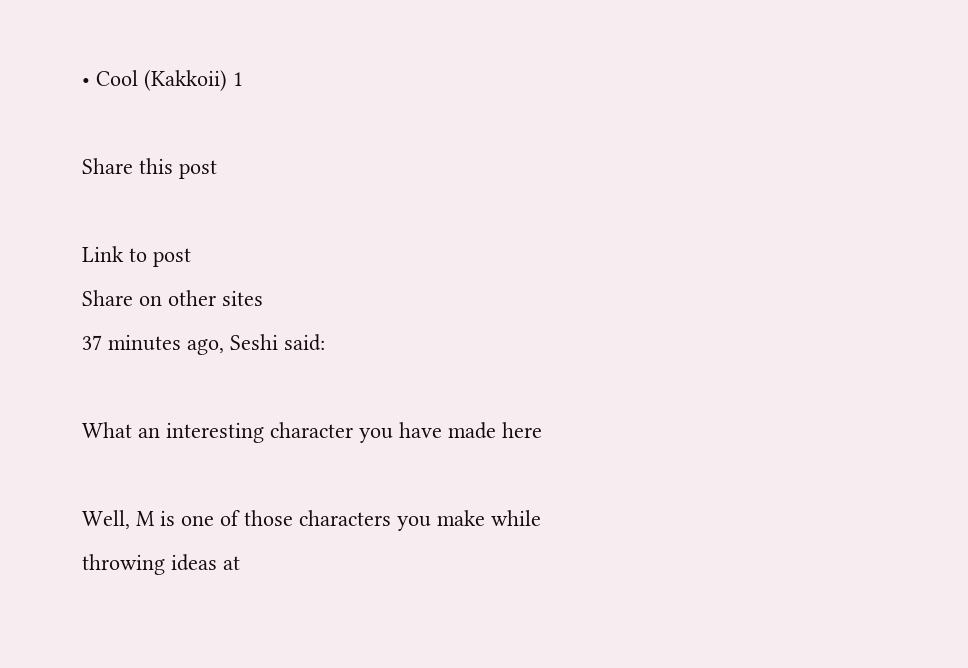• Cool (Kakkoii) 1

Share this post

Link to post
Share on other sites
37 minutes ago, Seshi said:

What an interesting character you have made here

Well, M is one of those characters you make while throwing ideas at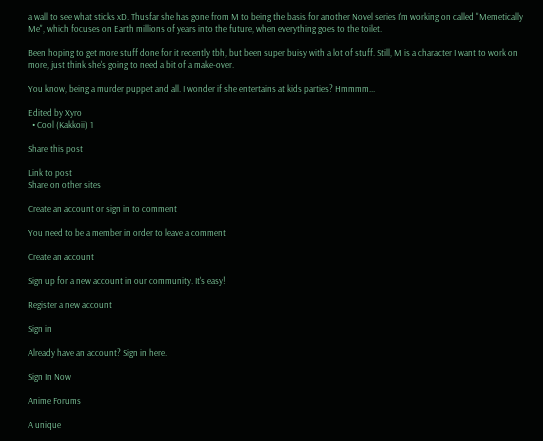a wall to see what sticks xD. Thusfar she has gone from M to being the basis for another Novel series I'm working on called "Memetically Me", which focuses on Earth millions of years into the future, when everything goes to the toilet.

Been hoping to get more stuff done for it recently tbh, but been super buisy with a lot of stuff. Still, M is a character I want to work on more, just think she's going to need a bit of a make-over.

You know, being a murder puppet and all. I wonder if she entertains at kids parties? Hmmmm...

Edited by Xyro
  • Cool (Kakkoii) 1

Share this post

Link to post
Share on other sites

Create an account or sign in to comment

You need to be a member in order to leave a comment

Create an account

Sign up for a new account in our community. It's easy!

Register a new account

Sign in

Already have an account? Sign in here.

Sign In Now

Anime Forums

A unique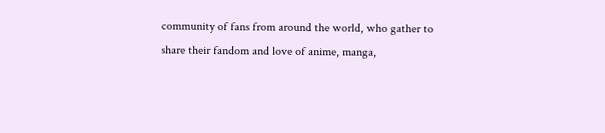community of fans from around the world, who gather to share their fandom and love of anime, manga,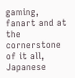gaming, fanart and at the cornerstone of it all, Japanese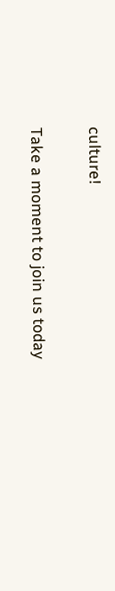culture!

Take a moment to join us today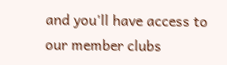and you'll have access to our member clubs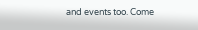and events too. Come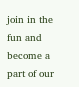join in the fun and become a part of our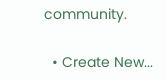community.

  • Create New...